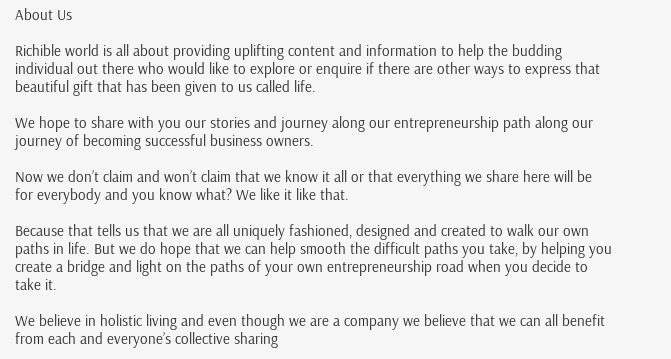About Us

Richible world is all about providing uplifting content and information to help the budding individual out there who would like to explore or enquire if there are other ways to express that beautiful gift that has been given to us called life.

We hope to share with you our stories and journey along our entrepreneurship path along our journey of becoming successful business owners.

Now we don’t claim and won’t claim that we know it all or that everything we share here will be for everybody and you know what? We like it like that.

Because that tells us that we are all uniquely fashioned, designed and created to walk our own paths in life. But we do hope that we can help smooth the difficult paths you take, by helping you create a bridge and light on the paths of your own entrepreneurship road when you decide to take it.

We believe in holistic living and even though we are a company we believe that we can all benefit from each and everyone’s collective sharing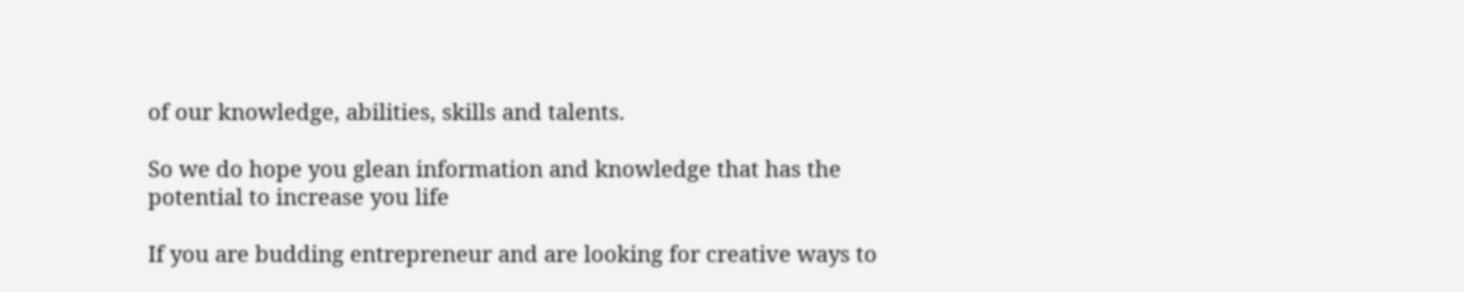of our knowledge, abilities, skills and talents.

So we do hope you glean information and knowledge that has the potential to increase you life

If you are budding entrepreneur and are looking for creative ways to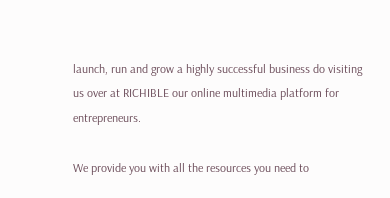launch, run and grow a highly successful business do visiting us over at RICHIBLE our online multimedia platform for entrepreneurs.

We provide you with all the resources you need to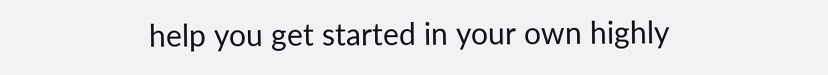help you get started in your own highly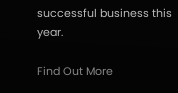successful business this year.

Find Out More